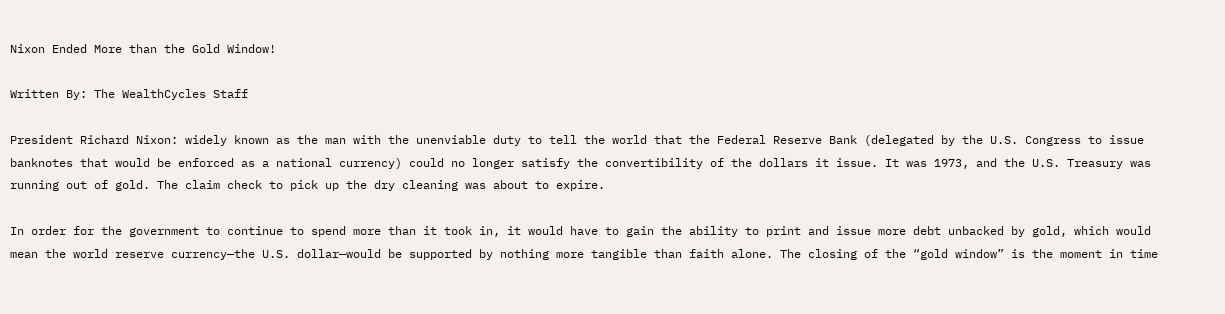Nixon Ended More than the Gold Window!

Written By: The WealthCycles Staff

President Richard Nixon: widely known as the man with the unenviable duty to tell the world that the Federal Reserve Bank (delegated by the U.S. Congress to issue banknotes that would be enforced as a national currency) could no longer satisfy the convertibility of the dollars it issue. It was 1973, and the U.S. Treasury was running out of gold. The claim check to pick up the dry cleaning was about to expire.

In order for the government to continue to spend more than it took in, it would have to gain the ability to print and issue more debt unbacked by gold, which would mean the world reserve currency—the U.S. dollar—would be supported by nothing more tangible than faith alone. The closing of the “gold window” is the moment in time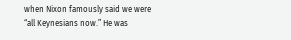when Nixon famously said we were “all Keynesians now.” He was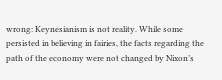wrong: Keynesianism is not reality. While some persisted in believing in fairies, the facts regarding the path of the economy were not changed by Nixon’s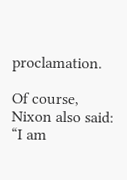proclamation.

Of course, Nixon also said: “I am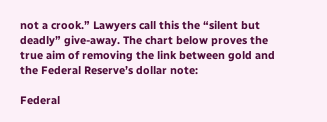not a crook.” Lawyers call this the “silent but deadly” give-away. The chart below proves the true aim of removing the link between gold and the Federal Reserve’s dollar note:

Federal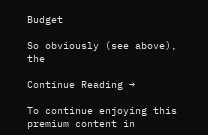Budget

So obviously (see above), the

Continue Reading →

To continue enjoying this premium content in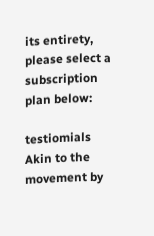its entirety,
please select a subscription plan below:

testiomials Akin to the movement by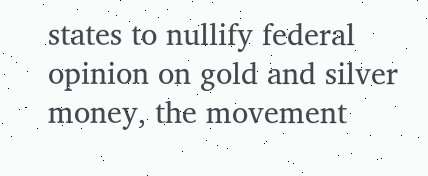states to nullify federal opinion on gold and silver money, the movement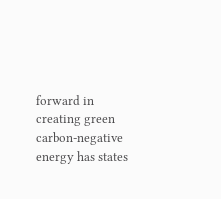forward in creating green carbon-negative energy has states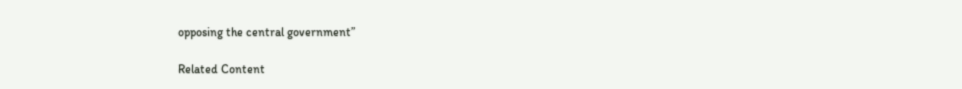opposing the central government”

Related Content